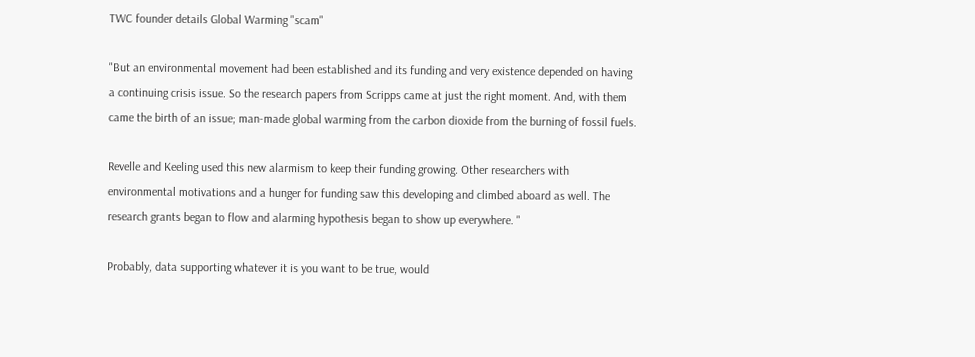TWC founder details Global Warming "scam"

"But an environmental movement had been established and its funding and very existence depended on having a continuing crisis issue. So the research papers from Scripps came at just the right moment. And, with them came the birth of an issue; man-made global warming from the carbon dioxide from the burning of fossil fuels.

Revelle and Keeling used this new alarmism to keep their funding growing. Other researchers with environmental motivations and a hunger for funding saw this developing and climbed aboard as well. The research grants began to flow and alarming hypothesis began to show up everywhere. "

Probably, data supporting whatever it is you want to be true, would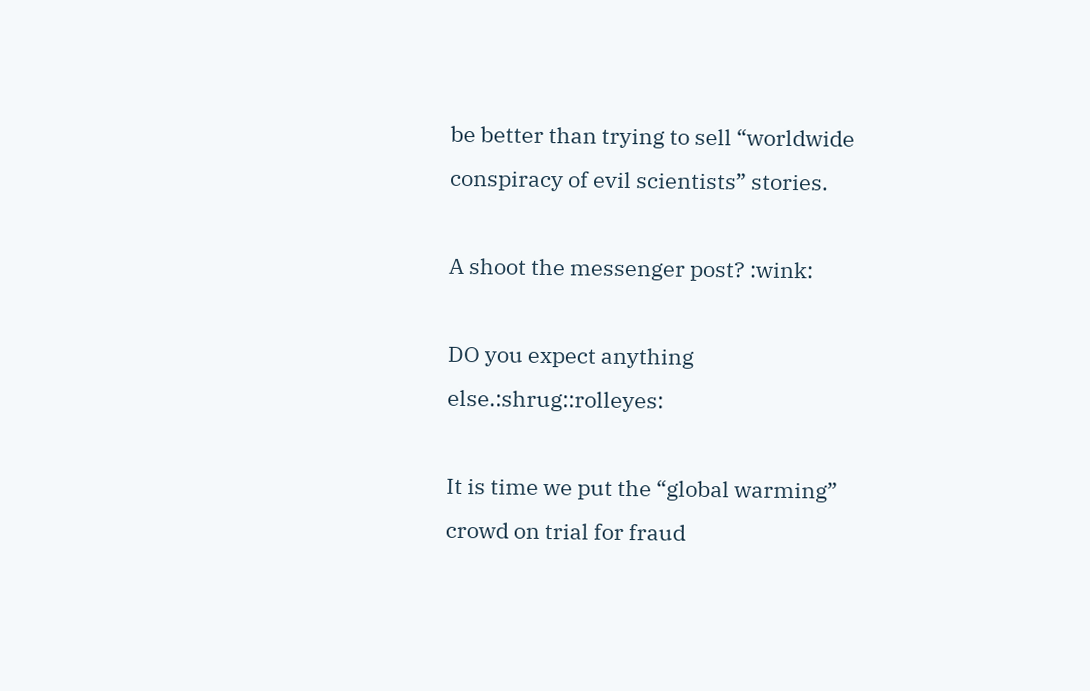be better than trying to sell “worldwide conspiracy of evil scientists” stories.

A shoot the messenger post? :wink:

DO you expect anything else.:shrug::rolleyes:

It is time we put the “global warming” crowd on trial for fraud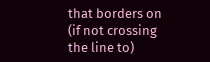that borders on (if not crossing the line to)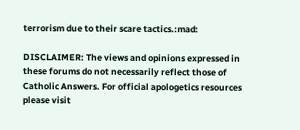terrorism due to their scare tactics.:mad:

DISCLAIMER: The views and opinions expressed in these forums do not necessarily reflect those of Catholic Answers. For official apologetics resources please visit